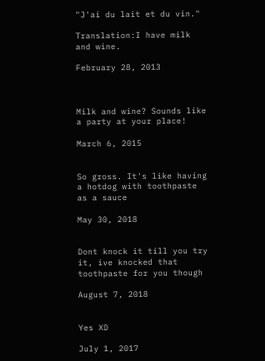"J'ai du lait et du vin."

Translation:I have milk and wine.

February 28, 2013



Milk and wine? Sounds like a party at your place!

March 6, 2015


So gross. It's like having a hotdog with toothpaste as a sauce

May 30, 2018


Dont knock it till you try it, ive knocked that toothpaste for you though

August 7, 2018


Yes XD

July 1, 2017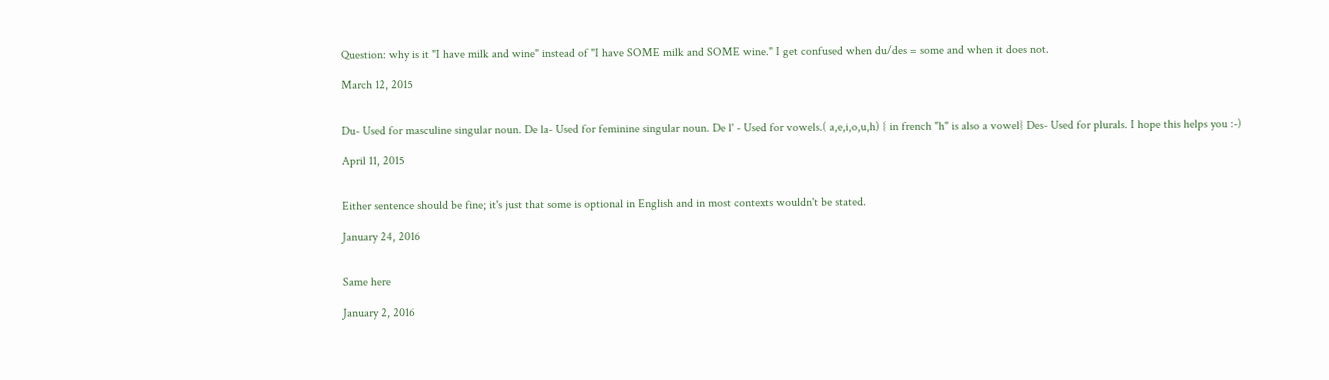Question: why is it "I have milk and wine" instead of "I have SOME milk and SOME wine." I get confused when du/des = some and when it does not.

March 12, 2015


Du- Used for masculine singular noun. De la- Used for feminine singular noun. De l' - Used for vowels.( a,e,i,o,u,h) { in french "h" is also a vowel} Des- Used for plurals. I hope this helps you :-)

April 11, 2015


Either sentence should be fine; it's just that some is optional in English and in most contexts wouldn't be stated.

January 24, 2016


Same here

January 2, 2016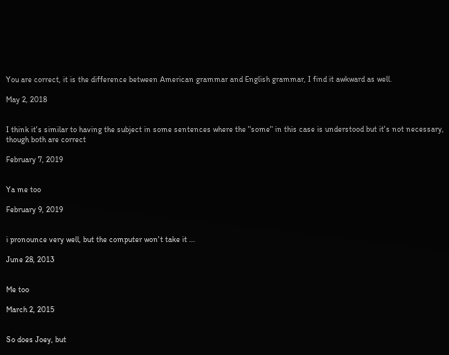You are correct, it is the difference between American grammar and English grammar, I find it awkward as well.

May 2, 2018


I think it's similar to having the subject in some sentences where the "some" in this case is understood but it's not necessary, though both are correct

February 7, 2019


Ya me too

February 9, 2019


i pronounce very well, but the computer won't take it ...

June 28, 2013


Me too

March 2, 2015


So does Joey, but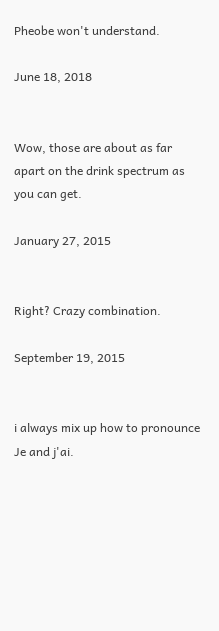Pheobe won't understand.

June 18, 2018


Wow, those are about as far apart on the drink spectrum as you can get.

January 27, 2015


Right? Crazy combination.

September 19, 2015


i always mix up how to pronounce Je and j'ai.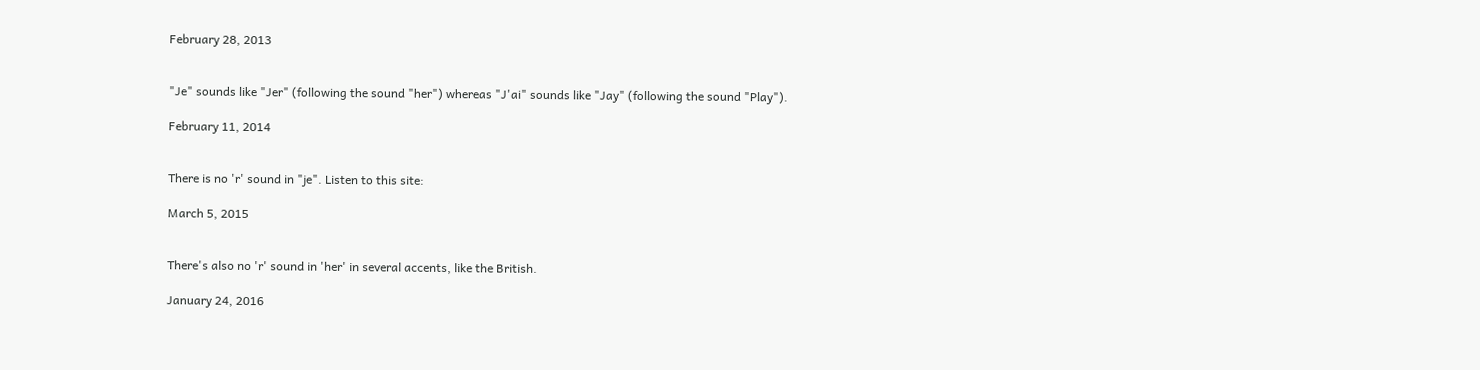February 28, 2013


"Je" sounds like "Jer" (following the sound "her") whereas "J'ai" sounds like "Jay" (following the sound "Play").

February 11, 2014


There is no 'r' sound in "je". Listen to this site:

March 5, 2015


There's also no 'r' sound in 'her' in several accents, like the British.

January 24, 2016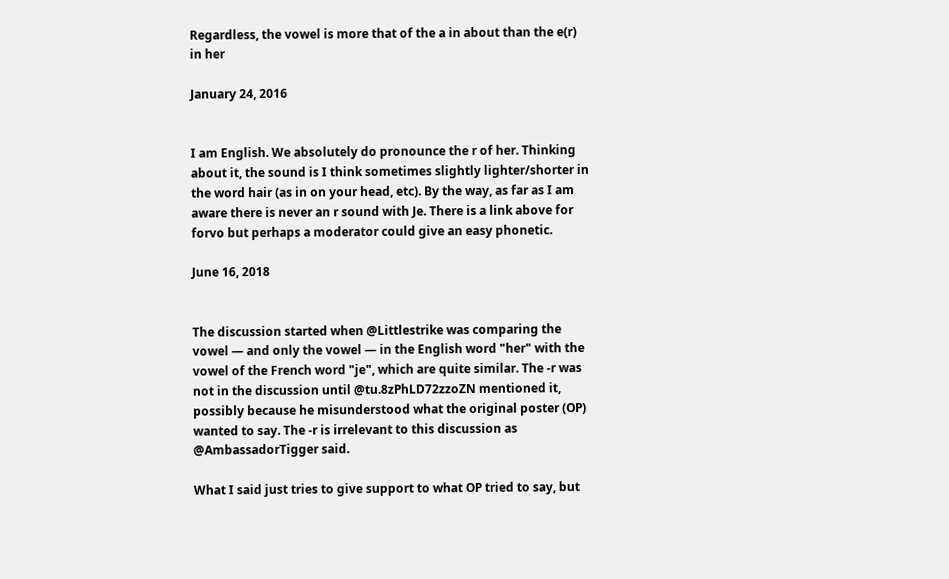Regardless, the vowel is more that of the a in about than the e(r) in her

January 24, 2016


I am English. We absolutely do pronounce the r of her. Thinking about it, the sound is I think sometimes slightly lighter/shorter in the word hair (as in on your head, etc). By the way, as far as I am aware there is never an r sound with Je. There is a link above for forvo but perhaps a moderator could give an easy phonetic.

June 16, 2018


The discussion started when @Littlestrike was comparing the vowel — and only the vowel — in the English word "her" with the vowel of the French word "je", which are quite similar. The -r was not in the discussion until @tu.8zPhLD72zzoZN mentioned it, possibly because he misunderstood what the original poster (OP) wanted to say. The -r is irrelevant to this discussion as @AmbassadorTigger said.

What I said just tries to give support to what OP tried to say, but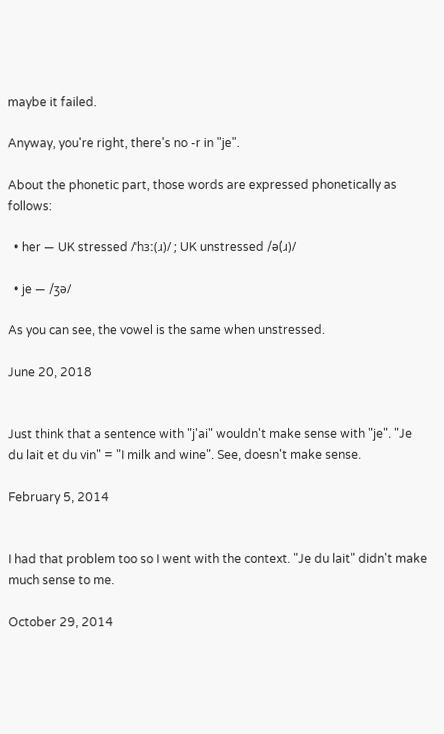maybe it failed.

Anyway, you're right, there's no -r in "je".

About the phonetic part, those words are expressed phonetically as follows:

  • her — UK stressed /ˈhɜː(ɹ)/ ; UK unstressed /ə(ɹ)/

  • je — /ʒə/

As you can see, the vowel is the same when unstressed.

June 20, 2018


Just think that a sentence with "j'ai" wouldn't make sense with "je". "Je du lait et du vin" = "I milk and wine". See, doesn't make sense.

February 5, 2014


I had that problem too so I went with the context. "Je du lait" didn't make much sense to me.

October 29, 2014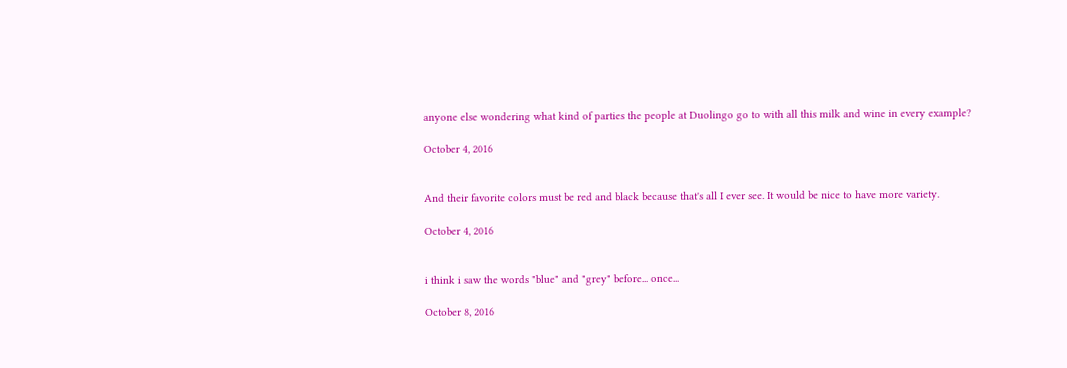anyone else wondering what kind of parties the people at Duolingo go to with all this milk and wine in every example?

October 4, 2016


And their favorite colors must be red and black because that's all I ever see. It would be nice to have more variety.

October 4, 2016


i think i saw the words "blue" and "grey" before... once...

October 8, 2016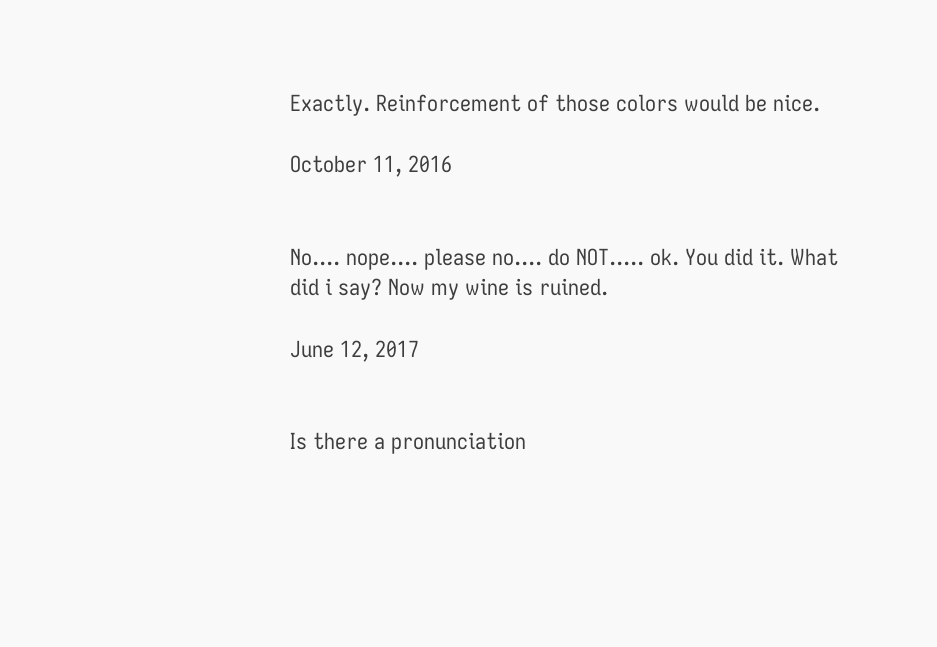Exactly. Reinforcement of those colors would be nice.

October 11, 2016


No.... nope.... please no.... do NOT..... ok. You did it. What did i say? Now my wine is ruined.

June 12, 2017


Is there a pronunciation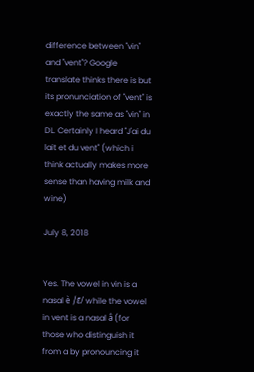difference between "vin" and "vent"? Google translate thinks there is but its pronunciation of "vent" is exactly the same as "vin" in DL. Certainly I heard "J'ai du lait et du vent" (which i think actually makes more sense than having milk and wine)

July 8, 2018


Yes. The vowel in vin is a nasal è /ɛ̃/ while the vowel in vent is a nasal â (for those who distinguish it from a by pronouncing it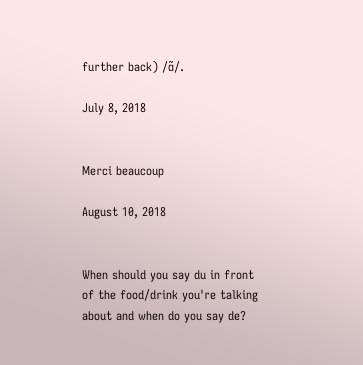further back) /ɑ̃/.

July 8, 2018


Merci beaucoup

August 10, 2018


When should you say du in front of the food/drink you're talking about and when do you say de?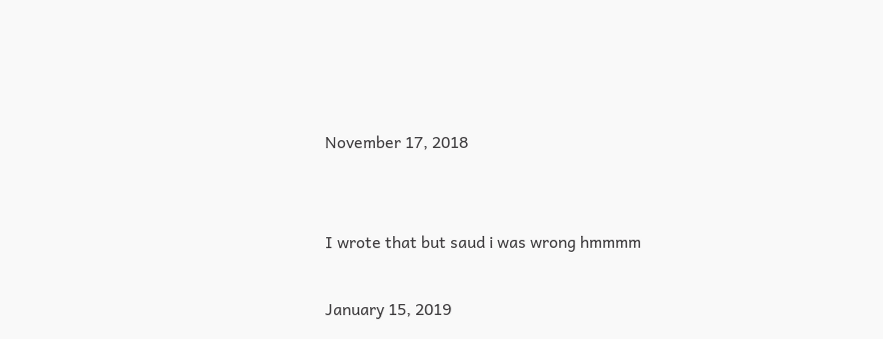November 17, 2018


I wrote that but saud i was wrong hmmmm

January 15, 2019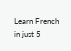Learn French in just 5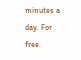minutes a day. For free.